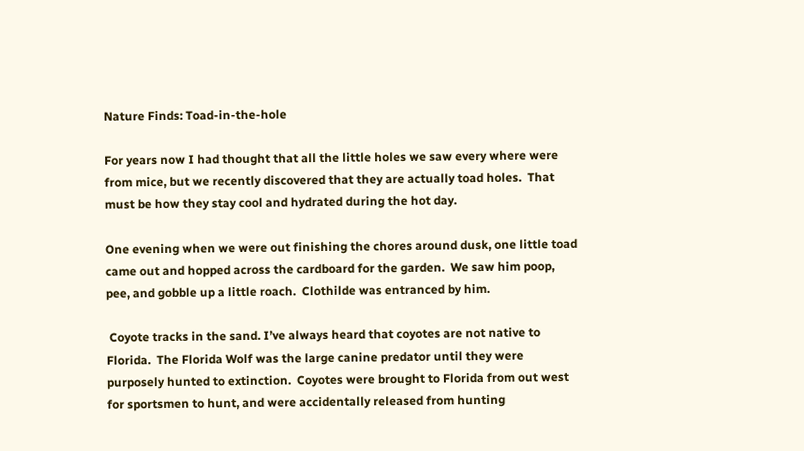Nature Finds: Toad-in-the-hole

For years now I had thought that all the little holes we saw every where were from mice, but we recently discovered that they are actually toad holes.  That must be how they stay cool and hydrated during the hot day.

One evening when we were out finishing the chores around dusk, one little toad came out and hopped across the cardboard for the garden.  We saw him poop, pee, and gobble up a little roach.  Clothilde was entranced by him.

 Coyote tracks in the sand. I’ve always heard that coyotes are not native to Florida.  The Florida Wolf was the large canine predator until they were purposely hunted to extinction.  Coyotes were brought to Florida from out west for sportsmen to hunt, and were accidentally released from hunting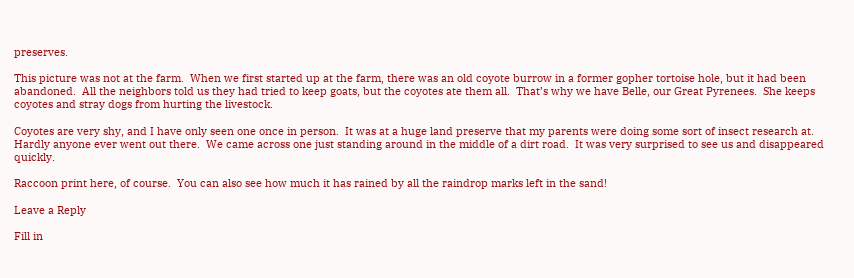preserves.

This picture was not at the farm.  When we first started up at the farm, there was an old coyote burrow in a former gopher tortoise hole, but it had been abandoned.  All the neighbors told us they had tried to keep goats, but the coyotes ate them all.  That’s why we have Belle, our Great Pyrenees.  She keeps coyotes and stray dogs from hurting the livestock.

Coyotes are very shy, and I have only seen one once in person.  It was at a huge land preserve that my parents were doing some sort of insect research at.  Hardly anyone ever went out there.  We came across one just standing around in the middle of a dirt road.  It was very surprised to see us and disappeared quickly.

Raccoon print here, of course.  You can also see how much it has rained by all the raindrop marks left in the sand!

Leave a Reply

Fill in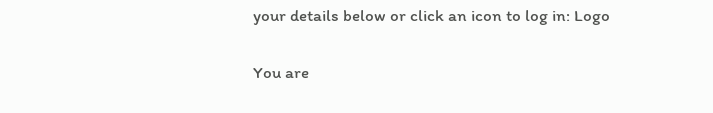your details below or click an icon to log in: Logo

You are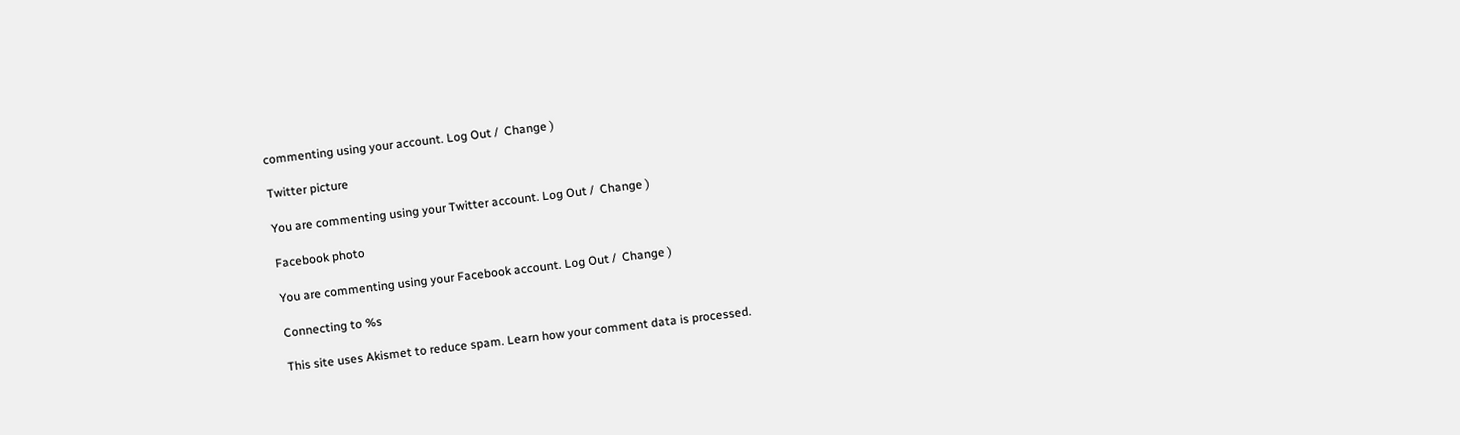commenting using your account. Log Out /  Change )

Twitter picture

You are commenting using your Twitter account. Log Out /  Change )

Facebook photo

You are commenting using your Facebook account. Log Out /  Change )

Connecting to %s

This site uses Akismet to reduce spam. Learn how your comment data is processed.